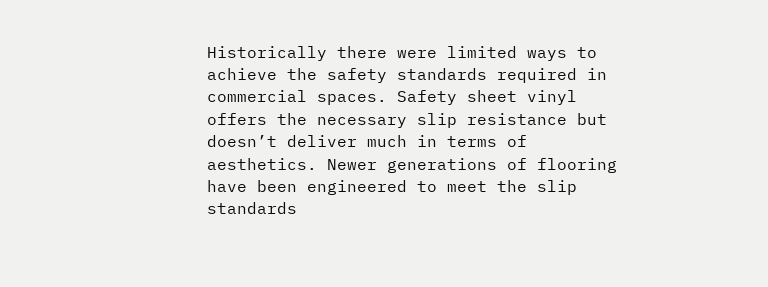Historically there were limited ways to achieve the safety standards required in commercial spaces. Safety sheet vinyl offers the necessary slip resistance but doesn’t deliver much in terms of aesthetics. Newer generations of flooring have been engineered to meet the slip standards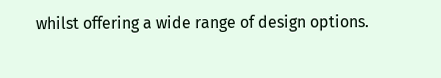whilst offering a wide range of design options.